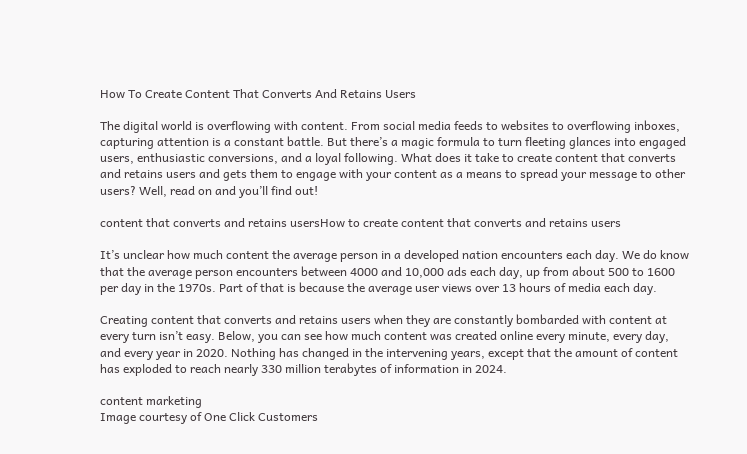How To Create Content That Converts And Retains Users

The digital world is overflowing with content. From social media feeds to websites to overflowing inboxes, capturing attention is a constant battle. But there’s a magic formula to turn fleeting glances into engaged users, enthusiastic conversions, and a loyal following. What does it take to create content that converts and retains users and gets them to engage with your content as a means to spread your message to other users? Well, read on and you’ll find out!

content that converts and retains usersHow to create content that converts and retains users

It’s unclear how much content the average person in a developed nation encounters each day. We do know that the average person encounters between 4000 and 10,000 ads each day, up from about 500 to 1600 per day in the 1970s. Part of that is because the average user views over 13 hours of media each day.

Creating content that converts and retains users when they are constantly bombarded with content at every turn isn’t easy. Below, you can see how much content was created online every minute, every day, and every year in 2020. Nothing has changed in the intervening years, except that the amount of content has exploded to reach nearly 330 million terabytes of information in 2024.

content marketing
Image courtesy of One Click Customers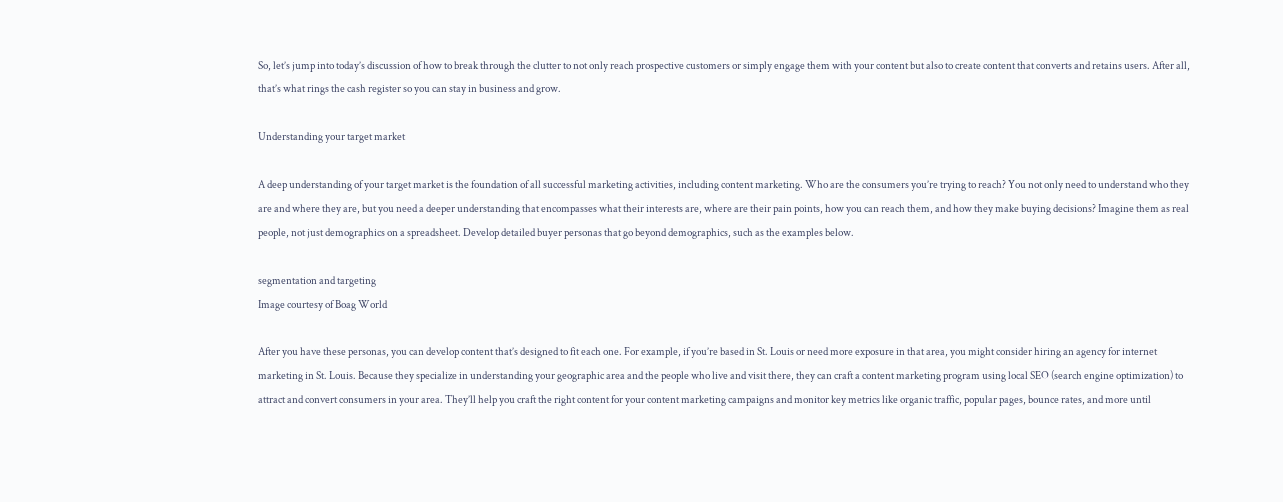So, let’s jump into today’s discussion of how to break through the clutter to not only reach prospective customers or simply engage them with your content but also to create content that converts and retains users. After all, that’s what rings the cash register so you can stay in business and grow.

Understanding your target market

A deep understanding of your target market is the foundation of all successful marketing activities, including content marketing. Who are the consumers you’re trying to reach? You not only need to understand who they are and where they are, but you need a deeper understanding that encompasses what their interests are, where are their pain points, how you can reach them, and how they make buying decisions? Imagine them as real people, not just demographics on a spreadsheet. Develop detailed buyer personas that go beyond demographics, such as the examples below.

segmentation and targeting
Image courtesy of Boag World

After you have these personas, you can develop content that’s designed to fit each one. For example, if you’re based in St. Louis or need more exposure in that area, you might consider hiring an agency for internet marketing in St. Louis. Because they specialize in understanding your geographic area and the people who live and visit there, they can craft a content marketing program using local SEO (search engine optimization) to attract and convert consumers in your area. They’ll help you craft the right content for your content marketing campaigns and monitor key metrics like organic traffic, popular pages, bounce rates, and more until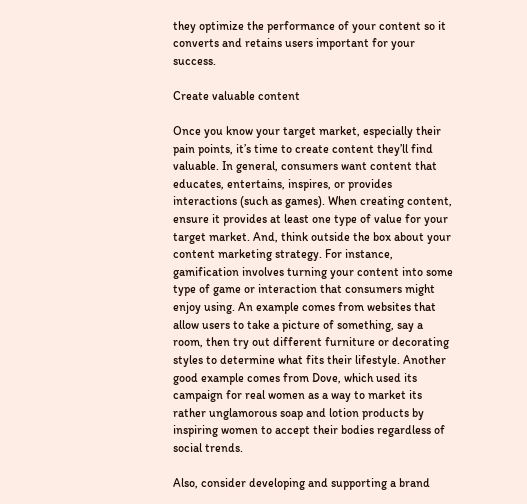they optimize the performance of your content so it converts and retains users important for your success.

Create valuable content

Once you know your target market, especially their pain points, it’s time to create content they’ll find valuable. In general, consumers want content that educates, entertains, inspires, or provides interactions (such as games). When creating content, ensure it provides at least one type of value for your target market. And, think outside the box about your content marketing strategy. For instance, gamification involves turning your content into some type of game or interaction that consumers might enjoy using. An example comes from websites that allow users to take a picture of something, say a room, then try out different furniture or decorating styles to determine what fits their lifestyle. Another good example comes from Dove, which used its campaign for real women as a way to market its rather unglamorous soap and lotion products by inspiring women to accept their bodies regardless of social trends.

Also, consider developing and supporting a brand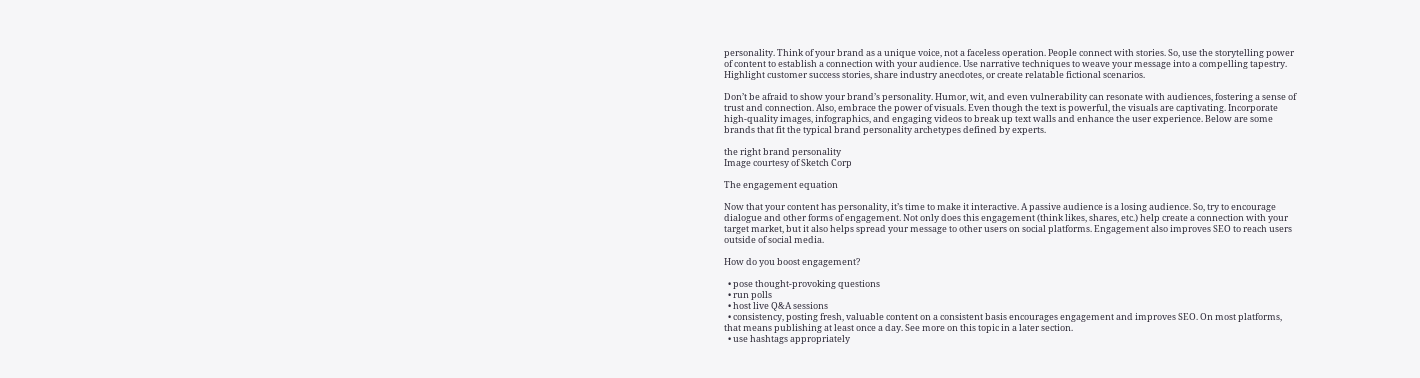personality. Think of your brand as a unique voice, not a faceless operation. People connect with stories. So, use the storytelling power of content to establish a connection with your audience. Use narrative techniques to weave your message into a compelling tapestry. Highlight customer success stories, share industry anecdotes, or create relatable fictional scenarios.

Don’t be afraid to show your brand’s personality. Humor, wit, and even vulnerability can resonate with audiences, fostering a sense of trust and connection. Also, embrace the power of visuals. Even though the text is powerful, the visuals are captivating. Incorporate high-quality images, infographics, and engaging videos to break up text walls and enhance the user experience. Below are some brands that fit the typical brand personality archetypes defined by experts.

the right brand personality
Image courtesy of Sketch Corp

The engagement equation

Now that your content has personality, it’s time to make it interactive. A passive audience is a losing audience. So, try to encourage dialogue and other forms of engagement. Not only does this engagement (think likes, shares, etc.) help create a connection with your target market, but it also helps spread your message to other users on social platforms. Engagement also improves SEO to reach users outside of social media.

How do you boost engagement?

  • pose thought-provoking questions
  • run polls
  • host live Q&A sessions
  • consistency, posting fresh, valuable content on a consistent basis encourages engagement and improves SEO. On most platforms, that means publishing at least once a day. See more on this topic in a later section.
  • use hashtags appropriately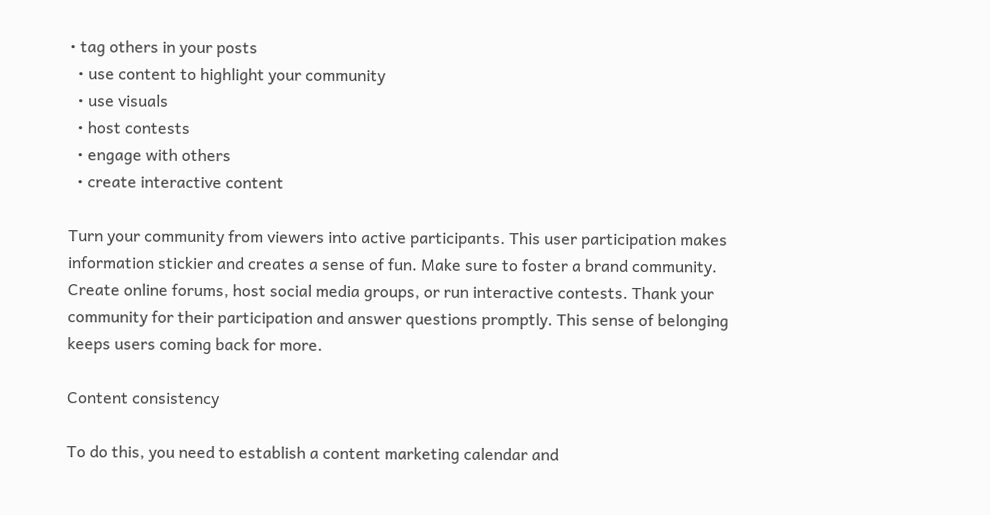• tag others in your posts
  • use content to highlight your community
  • use visuals
  • host contests
  • engage with others
  • create interactive content

Turn your community from viewers into active participants. This user participation makes information stickier and creates a sense of fun. Make sure to foster a brand community. Create online forums, host social media groups, or run interactive contests. Thank your community for their participation and answer questions promptly. This sense of belonging keeps users coming back for more.

Content consistency

To do this, you need to establish a content marketing calendar and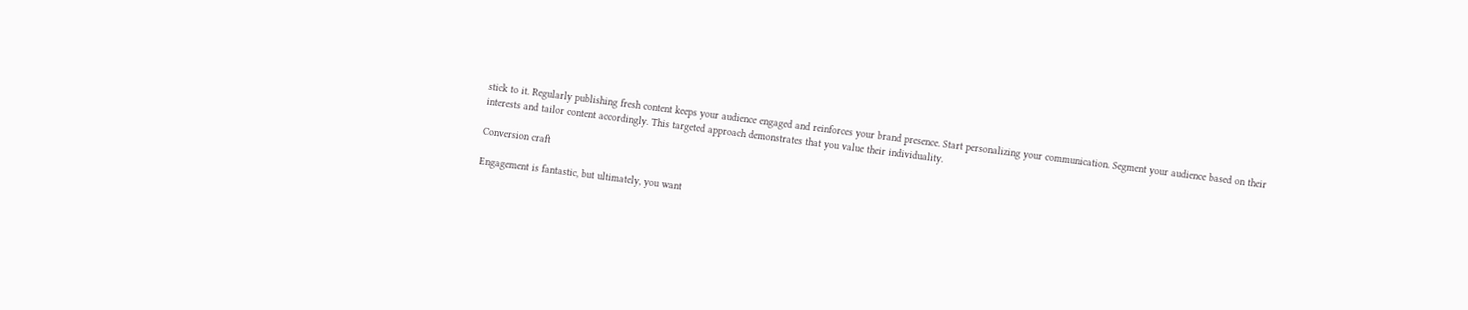stick to it. Regularly publishing fresh content keeps your audience engaged and reinforces your brand presence. Start personalizing your communication. Segment your audience based on their interests and tailor content accordingly. This targeted approach demonstrates that you value their individuality.

Conversion craft

Engagement is fantastic, but ultimately, you want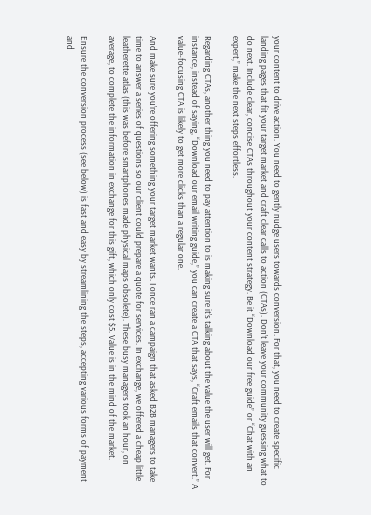your content to drive action. You need to gently nudge users towards conversion. For that, you need to create specific landing pages that fit your target market and craft clear calls to action (CTAs). Don’t leave your community guessing what to do next. Include clear, concise CTAs throughout your content strategy. Be it “Download our free guide” or “Chat with an expert,” make the next steps effortless.

Regarding CTAs, another thing you need to pay attention to is making sure it’s talking about the value the user will get. For instance, instead of saying, “Download our email writing guide,” you can create a CTA that says, “Craft emails that convert.” A value-focusing CTA is likely to get more clicks than a regular one.

And make sure you’re offering something your target market wants. I once ran a campaign that asked B2B managers to take time to answer a series of questions so our client could prepare a quote for services. In exchange, we offered a cheap little leatherette atlas (this was before smartphones made physical maps obsolete). These busy managers took an hour, on average, to complete the information in exchange for this gift, which only cost $5. Value is in the mind of the market.

Ensure the conversion process (see below) is fast and easy by streamlining the steps, accepting various forms of payment and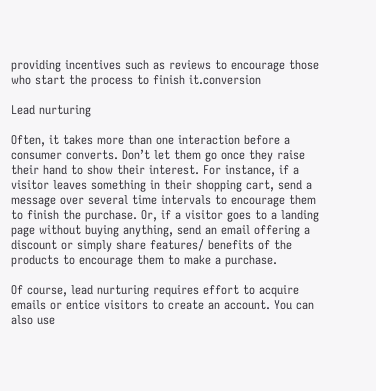providing incentives such as reviews to encourage those who start the process to finish it.conversion

Lead nurturing

Often, it takes more than one interaction before a consumer converts. Don’t let them go once they raise their hand to show their interest. For instance, if a visitor leaves something in their shopping cart, send a message over several time intervals to encourage them to finish the purchase. Or, if a visitor goes to a landing page without buying anything, send an email offering a discount or simply share features/ benefits of the products to encourage them to make a purchase.

Of course, lead nurturing requires effort to acquire emails or entice visitors to create an account. You can also use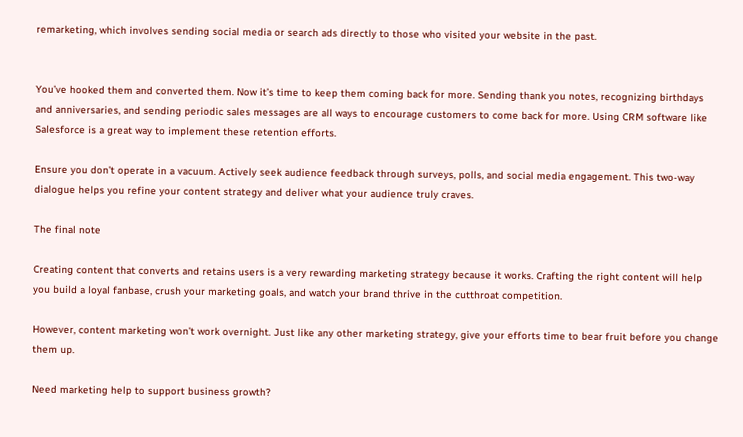remarketing, which involves sending social media or search ads directly to those who visited your website in the past.


You’ve hooked them and converted them. Now it’s time to keep them coming back for more. Sending thank you notes, recognizing birthdays and anniversaries, and sending periodic sales messages are all ways to encourage customers to come back for more. Using CRM software like Salesforce is a great way to implement these retention efforts.

Ensure you don’t operate in a vacuum. Actively seek audience feedback through surveys, polls, and social media engagement. This two-way dialogue helps you refine your content strategy and deliver what your audience truly craves.

The final note

Creating content that converts and retains users is a very rewarding marketing strategy because it works. Crafting the right content will help you build a loyal fanbase, crush your marketing goals, and watch your brand thrive in the cutthroat competition.

However, content marketing won’t work overnight. Just like any other marketing strategy, give your efforts time to bear fruit before you change them up.

Need marketing help to support business growth?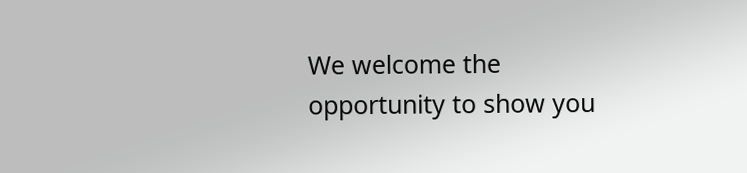We welcome the opportunity to show you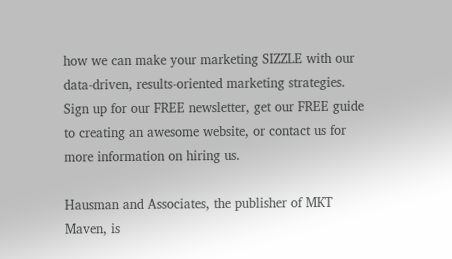how we can make your marketing SIZZLE with our data-driven, results-oriented marketing strategies.  Sign up for our FREE newsletter, get our FREE guide to creating an awesome website, or contact us for more information on hiring us.

Hausman and Associates, the publisher of MKT Maven, is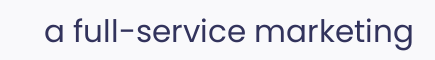a full-service marketing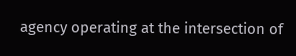agency operating at the intersection of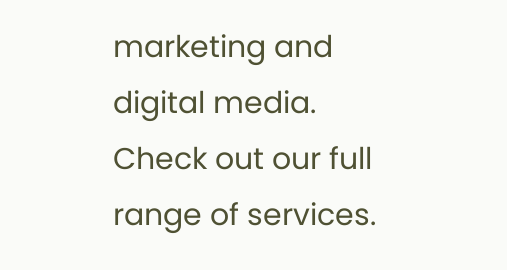marketing and digital media. Check out our full range of services.